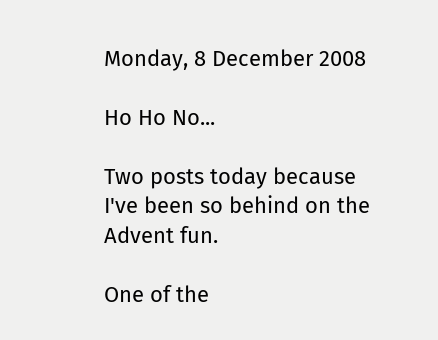Monday, 8 December 2008

Ho Ho No...

Two posts today because I've been so behind on the Advent fun.

One of the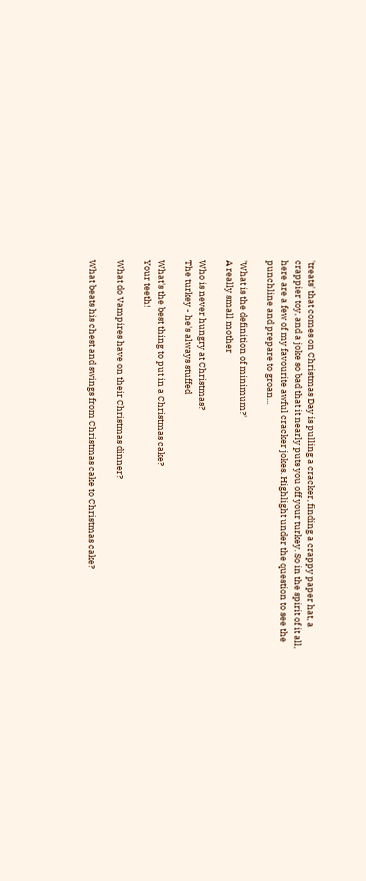'treats' that comes on Christmas Day is pulling a cracker, finding a crappy paper hat, a crappier toy, and a joke so bad that it nearly puts you off your turkey. So in the spirit of it all, here are a few of my favourite awful cracker jokes. Highlight under the question to see the punchline and prepare to groan...

'What is the definition of minimum?'
A really small mother

Who is never hungry at Christmas?
The turkey - he's always stuffed

What's the best thing to put in a Christmas cake?
Your teeth!

What do Vampires have on their Christmas dinner?

What beats his chest and swings from Christmas cake to Christmas cake?